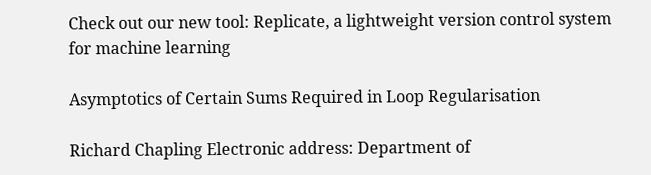Check out our new tool: Replicate, a lightweight version control system for machine learning

Asymptotics of Certain Sums Required in Loop Regularisation

Richard Chapling Electronic address: Department of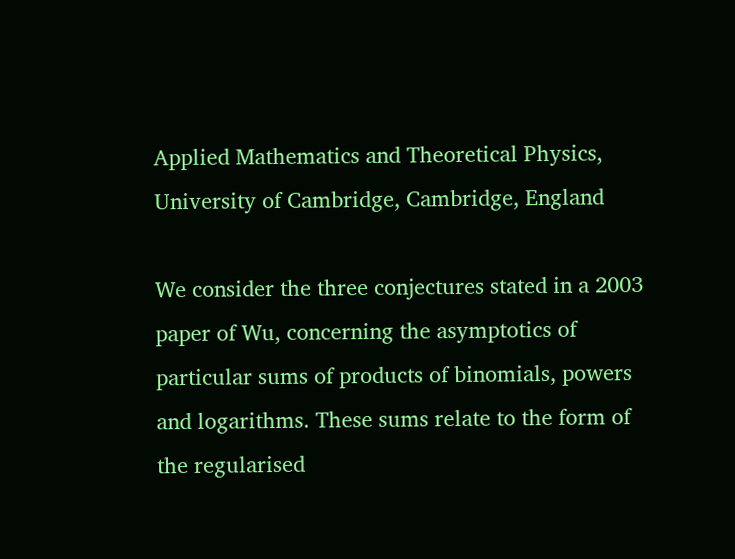Applied Mathematics and Theoretical Physics,
University of Cambridge, Cambridge, England

We consider the three conjectures stated in a 2003 paper of Wu, concerning the asymptotics of particular sums of products of binomials, powers and logarithms. These sums relate to the form of the regularised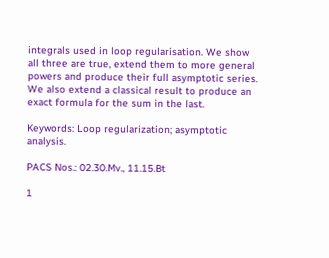integrals used in loop regularisation. We show all three are true, extend them to more general powers and produce their full asymptotic series. We also extend a classical result to produce an exact formula for the sum in the last.

Keywords: Loop regularization; asymptotic analysis.

PACS Nos.: 02.30.Mv., 11.15.Bt

1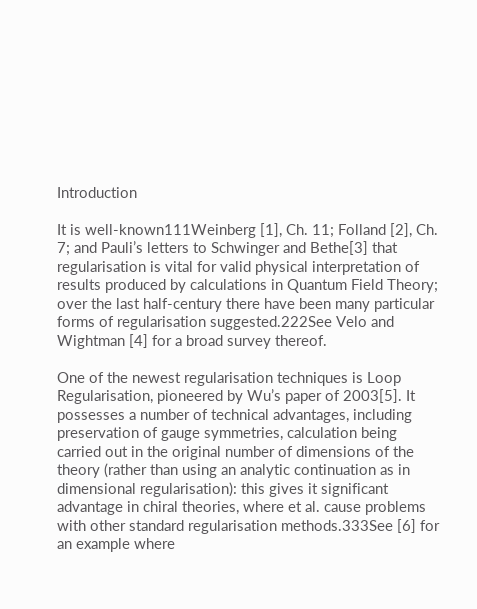Introduction

It is well-known111Weinberg [1], Ch. 11; Folland [2], Ch. 7; and Pauli’s letters to Schwinger and Bethe[3] that regularisation is vital for valid physical interpretation of results produced by calculations in Quantum Field Theory; over the last half-century there have been many particular forms of regularisation suggested.222See Velo and Wightman [4] for a broad survey thereof.

One of the newest regularisation techniques is Loop Regularisation, pioneered by Wu’s paper of 2003[5]. It possesses a number of technical advantages, including preservation of gauge symmetries, calculation being carried out in the original number of dimensions of the theory (rather than using an analytic continuation as in dimensional regularisation): this gives it significant advantage in chiral theories, where et al. cause problems with other standard regularisation methods.333See [6] for an example where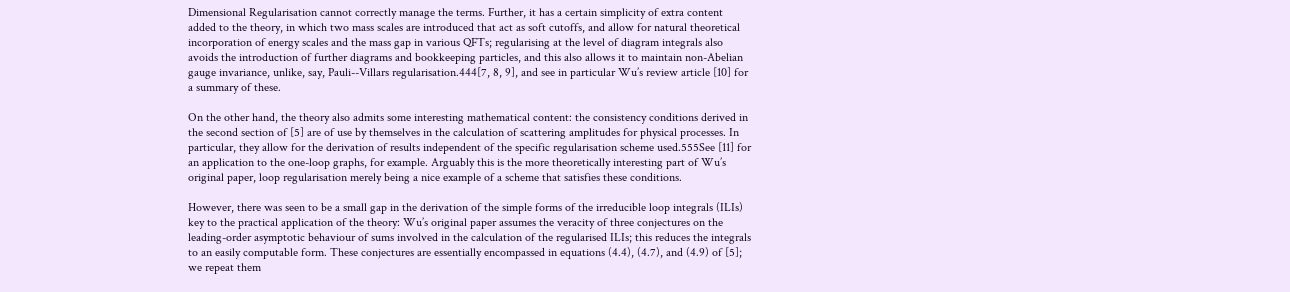Dimensional Regularisation cannot correctly manage the terms. Further, it has a certain simplicity of extra content added to the theory, in which two mass scales are introduced that act as soft cutoffs, and allow for natural theoretical incorporation of energy scales and the mass gap in various QFTs; regularising at the level of diagram integrals also avoids the introduction of further diagrams and bookkeeping particles, and this also allows it to maintain non-Abelian gauge invariance, unlike, say, Pauli--Villars regularisation.444[7, 8, 9], and see in particular Wu’s review article [10] for a summary of these.

On the other hand, the theory also admits some interesting mathematical content: the consistency conditions derived in the second section of [5] are of use by themselves in the calculation of scattering amplitudes for physical processes. In particular, they allow for the derivation of results independent of the specific regularisation scheme used.555See [11] for an application to the one-loop graphs, for example. Arguably this is the more theoretically interesting part of Wu’s original paper, loop regularisation merely being a nice example of a scheme that satisfies these conditions.

However, there was seen to be a small gap in the derivation of the simple forms of the irreducible loop integrals (ILIs) key to the practical application of the theory: Wu’s original paper assumes the veracity of three conjectures on the leading-order asymptotic behaviour of sums involved in the calculation of the regularised ILIs; this reduces the integrals to an easily computable form. These conjectures are essentially encompassed in equations (4.4), (4.7), and (4.9) of [5]; we repeat them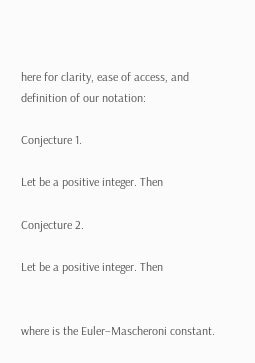here for clarity, ease of access, and definition of our notation:

Conjecture 1.

Let be a positive integer. Then

Conjecture 2.

Let be a positive integer. Then


where is the Euler–Mascheroni constant.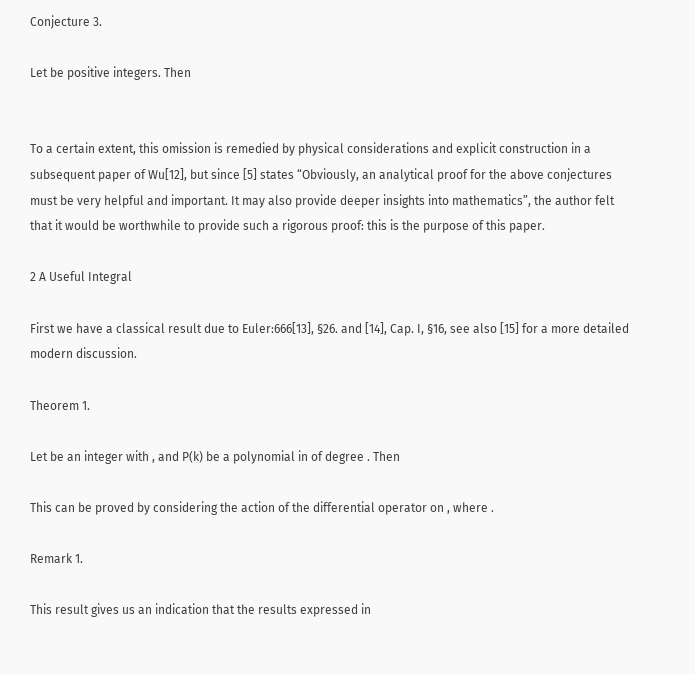Conjecture 3.

Let be positive integers. Then


To a certain extent, this omission is remedied by physical considerations and explicit construction in a subsequent paper of Wu[12], but since [5] states “Obviously, an analytical proof for the above conjectures must be very helpful and important. It may also provide deeper insights into mathematics”, the author felt that it would be worthwhile to provide such a rigorous proof: this is the purpose of this paper.

2 A Useful Integral

First we have a classical result due to Euler:666[13], §26. and [14], Cap. I, §16, see also [15] for a more detailed modern discussion.

Theorem 1.

Let be an integer with , and P(k) be a polynomial in of degree . Then

This can be proved by considering the action of the differential operator on , where .

Remark 1.

This result gives us an indication that the results expressed in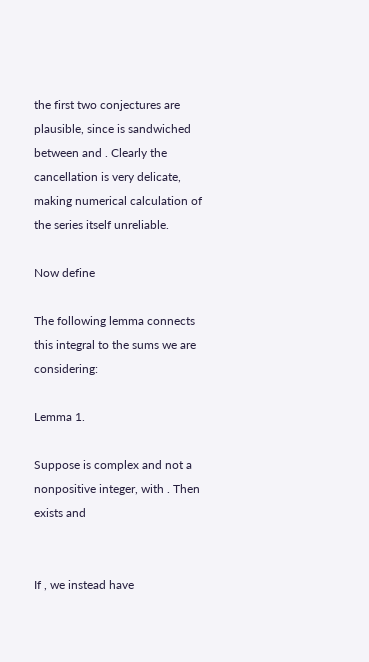the first two conjectures are plausible, since is sandwiched between and . Clearly the cancellation is very delicate, making numerical calculation of the series itself unreliable.

Now define

The following lemma connects this integral to the sums we are considering:

Lemma 1.

Suppose is complex and not a nonpositive integer, with . Then exists and


If , we instead have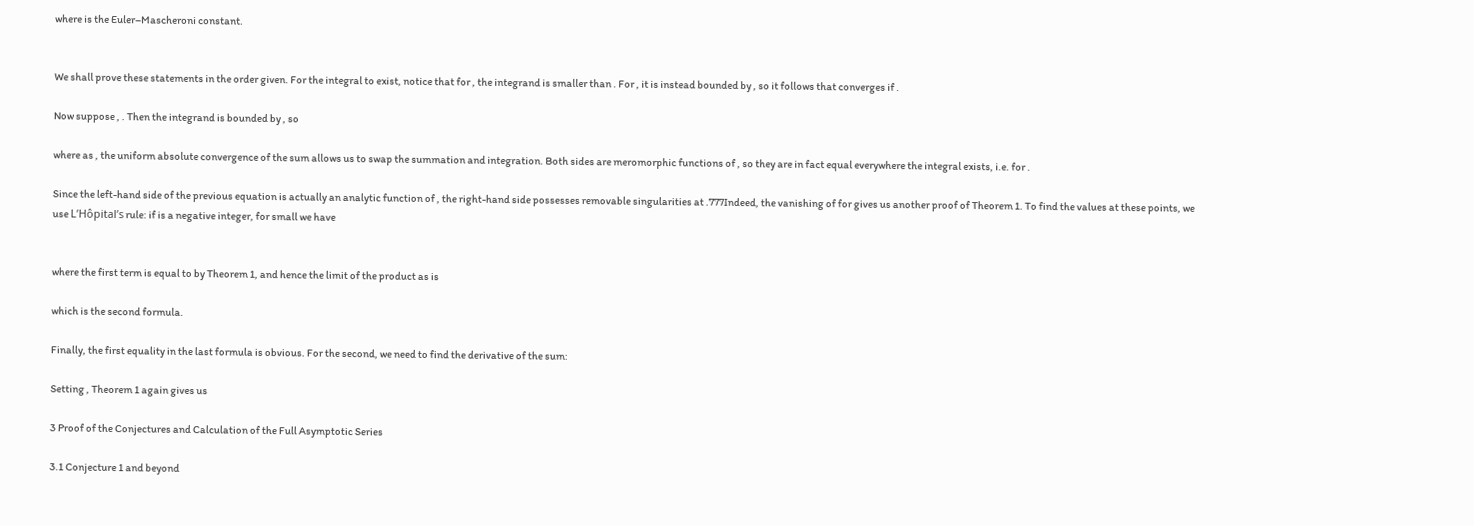where is the Euler–Mascheroni constant.


We shall prove these statements in the order given. For the integral to exist, notice that for , the integrand is smaller than . For , it is instead bounded by , so it follows that converges if .

Now suppose , . Then the integrand is bounded by , so

where as , the uniform absolute convergence of the sum allows us to swap the summation and integration. Both sides are meromorphic functions of , so they are in fact equal everywhere the integral exists, i.e. for .

Since the left-hand side of the previous equation is actually an analytic function of , the right-hand side possesses removable singularities at .777Indeed, the vanishing of for gives us another proof of Theorem 1. To find the values at these points, we use L’Hôpital’s rule: if is a negative integer, for small we have


where the first term is equal to by Theorem 1, and hence the limit of the product as is

which is the second formula.

Finally, the first equality in the last formula is obvious. For the second, we need to find the derivative of the sum:

Setting , Theorem 1 again gives us

3 Proof of the Conjectures and Calculation of the Full Asymptotic Series

3.1 Conjecture 1 and beyond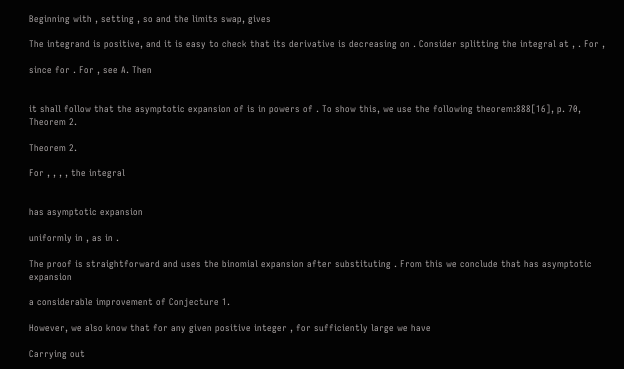Beginning with , setting , so and the limits swap, gives

The integrand is positive, and it is easy to check that its derivative is decreasing on . Consider splitting the integral at , . For ,

since for . For , see A. Then


it shall follow that the asymptotic expansion of is in powers of . To show this, we use the following theorem:888[16], p. 70, Theorem 2.

Theorem 2.

For , , , , the integral


has asymptotic expansion

uniformly in , as in .

The proof is straightforward and uses the binomial expansion after substituting . From this we conclude that has asymptotic expansion

a considerable improvement of Conjecture 1.

However, we also know that for any given positive integer , for sufficiently large we have

Carrying out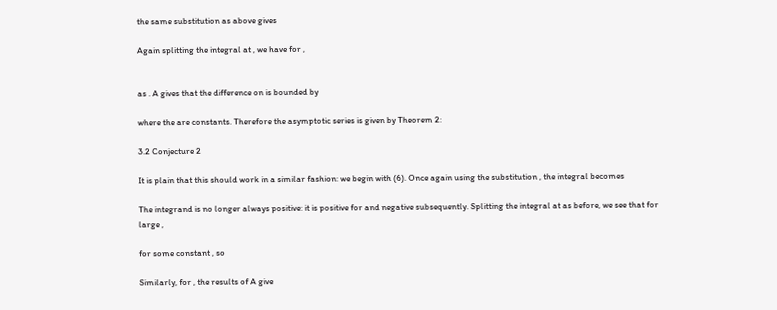the same substitution as above gives

Again splitting the integral at , we have for ,


as . A gives that the difference on is bounded by

where the are constants. Therefore the asymptotic series is given by Theorem 2:

3.2 Conjecture 2

It is plain that this should work in a similar fashion: we begin with (6). Once again using the substitution , the integral becomes

The integrand is no longer always positive: it is positive for and negative subsequently. Splitting the integral at as before, we see that for large ,

for some constant , so

Similarly, for , the results of A give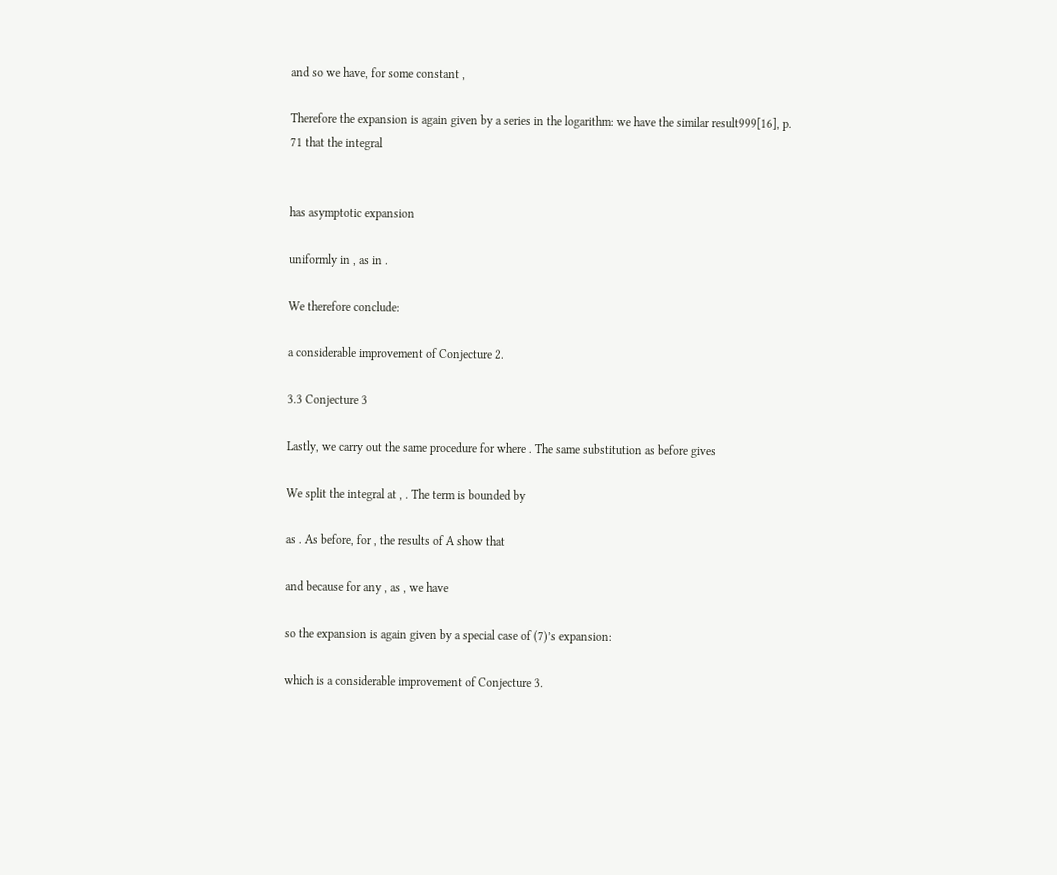and so we have, for some constant ,

Therefore the expansion is again given by a series in the logarithm: we have the similar result999[16], p. 71 that the integral


has asymptotic expansion

uniformly in , as in .

We therefore conclude:

a considerable improvement of Conjecture 2.

3.3 Conjecture 3

Lastly, we carry out the same procedure for where . The same substitution as before gives

We split the integral at , . The term is bounded by

as . As before, for , the results of A show that

and because for any , as , we have

so the expansion is again given by a special case of (7)’s expansion:

which is a considerable improvement of Conjecture 3.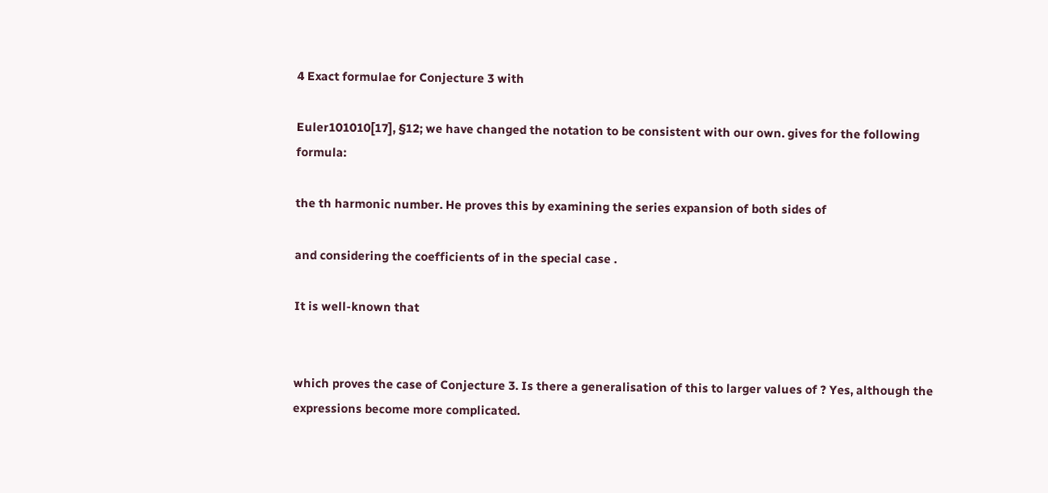4 Exact formulae for Conjecture 3 with

Euler101010[17], §12; we have changed the notation to be consistent with our own. gives for the following formula:

the th harmonic number. He proves this by examining the series expansion of both sides of

and considering the coefficients of in the special case .

It is well-known that


which proves the case of Conjecture 3. Is there a generalisation of this to larger values of ? Yes, although the expressions become more complicated.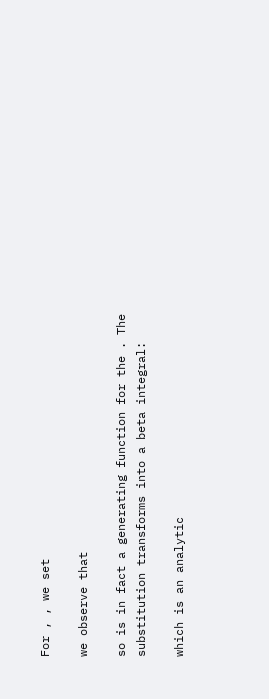For , , we set

we observe that

so is in fact a generating function for the . The substitution transforms into a beta integral:

which is an analytic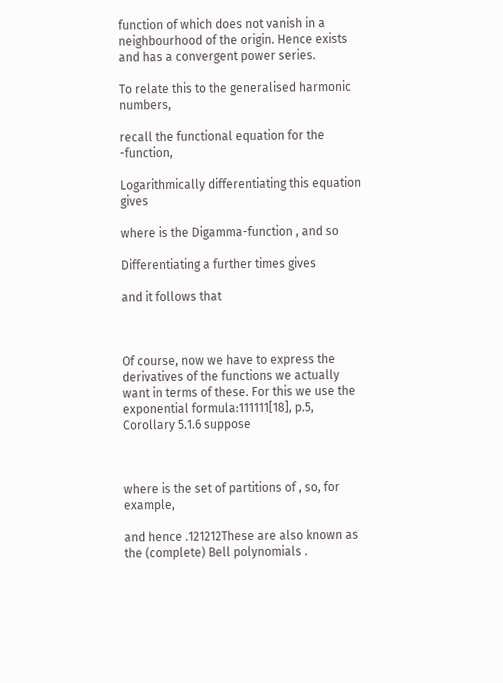function of which does not vanish in a neighbourhood of the origin. Hence exists and has a convergent power series.

To relate this to the generalised harmonic numbers,

recall the functional equation for the -function,

Logarithmically differentiating this equation gives

where is the Digamma-function , and so

Differentiating a further times gives

and it follows that



Of course, now we have to express the derivatives of the functions we actually want in terms of these. For this we use the exponential formula:111111[18], p.5, Corollary 5.1.6 suppose



where is the set of partitions of , so, for example,

and hence .121212These are also known as the (complete) Bell polynomials .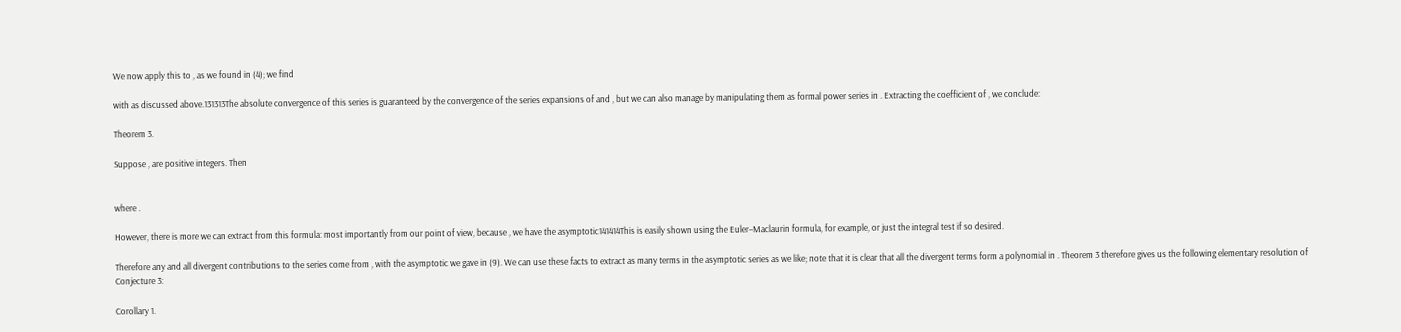We now apply this to , as we found in (4); we find

with as discussed above.131313The absolute convergence of this series is guaranteed by the convergence of the series expansions of and , but we can also manage by manipulating them as formal power series in . Extracting the coefficient of , we conclude:

Theorem 3.

Suppose , are positive integers. Then


where .

However, there is more we can extract from this formula: most importantly from our point of view, because , we have the asymptotic141414This is easily shown using the Euler–Maclaurin formula, for example, or just the integral test if so desired.

Therefore any and all divergent contributions to the series come from , with the asymptotic we gave in (9). We can use these facts to extract as many terms in the asymptotic series as we like; note that it is clear that all the divergent terms form a polynomial in . Theorem 3 therefore gives us the following elementary resolution of Conjecture 3:

Corollary 1.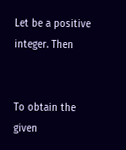Let be a positive integer. Then


To obtain the given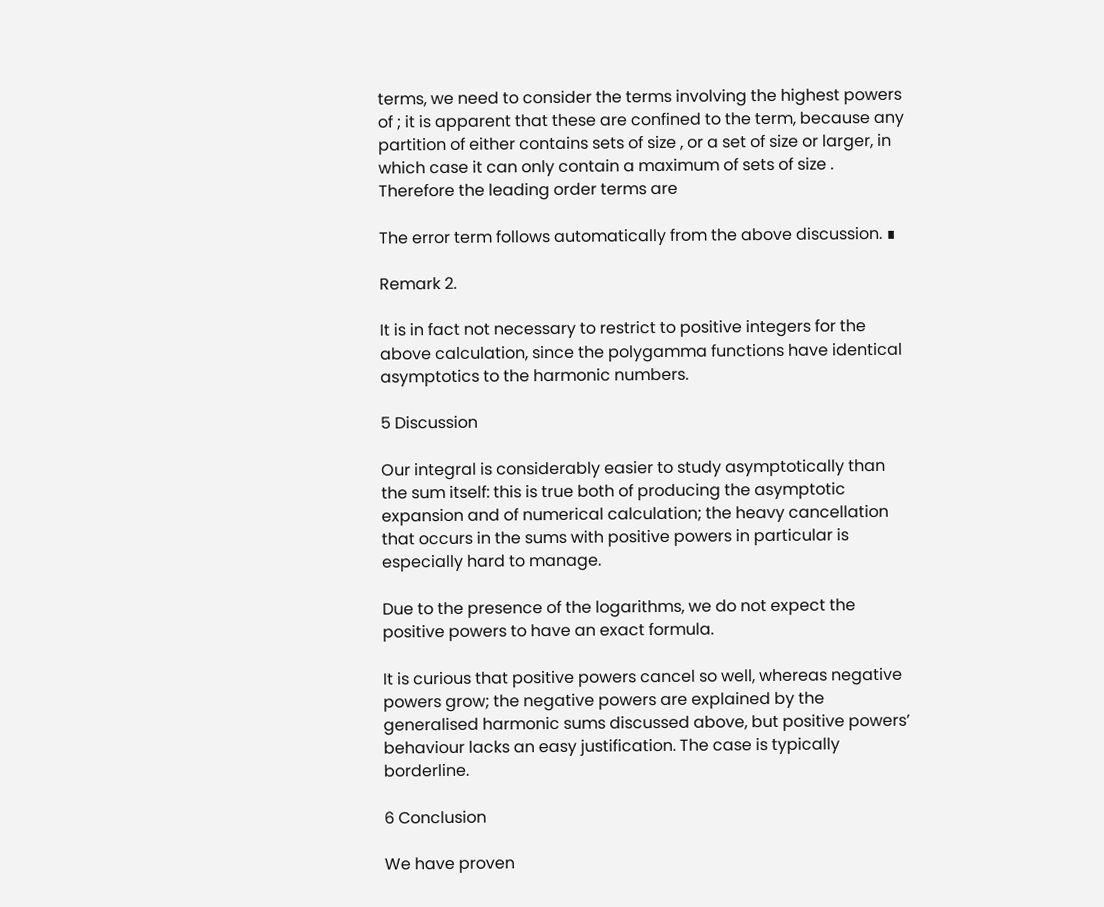terms, we need to consider the terms involving the highest powers of ; it is apparent that these are confined to the term, because any partition of either contains sets of size , or a set of size or larger, in which case it can only contain a maximum of sets of size . Therefore the leading order terms are

The error term follows automatically from the above discussion. ∎

Remark 2.

It is in fact not necessary to restrict to positive integers for the above calculation, since the polygamma functions have identical asymptotics to the harmonic numbers.

5 Discussion

Our integral is considerably easier to study asymptotically than the sum itself: this is true both of producing the asymptotic expansion and of numerical calculation; the heavy cancellation that occurs in the sums with positive powers in particular is especially hard to manage.

Due to the presence of the logarithms, we do not expect the positive powers to have an exact formula.

It is curious that positive powers cancel so well, whereas negative powers grow; the negative powers are explained by the generalised harmonic sums discussed above, but positive powers’ behaviour lacks an easy justification. The case is typically borderline.

6 Conclusion

We have proven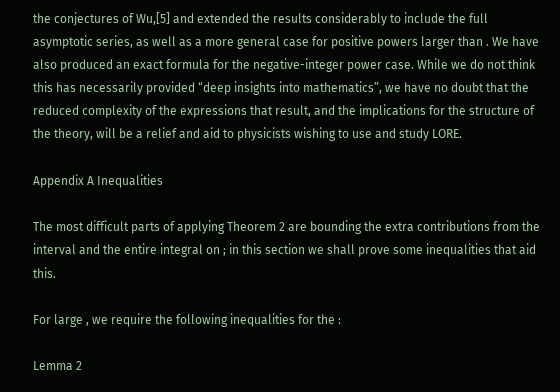the conjectures of Wu,[5] and extended the results considerably to include the full asymptotic series, as well as a more general case for positive powers larger than . We have also produced an exact formula for the negative-integer power case. While we do not think this has necessarily provided “deep insights into mathematics”, we have no doubt that the reduced complexity of the expressions that result, and the implications for the structure of the theory, will be a relief and aid to physicists wishing to use and study LORE.

Appendix A Inequalities

The most difficult parts of applying Theorem 2 are bounding the extra contributions from the interval and the entire integral on ; in this section we shall prove some inequalities that aid this.

For large , we require the following inequalities for the :

Lemma 2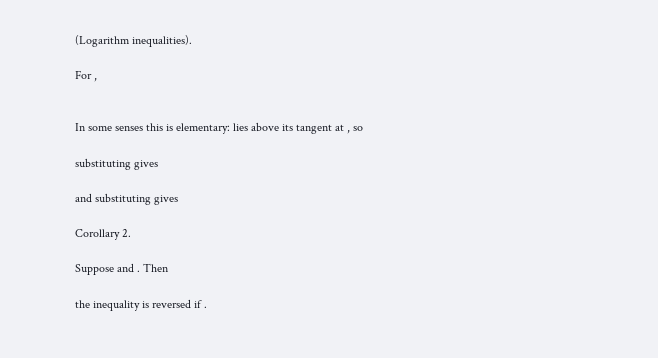(Logarithm inequalities).

For ,


In some senses this is elementary: lies above its tangent at , so

substituting gives

and substituting gives

Corollary 2.

Suppose and . Then

the inequality is reversed if .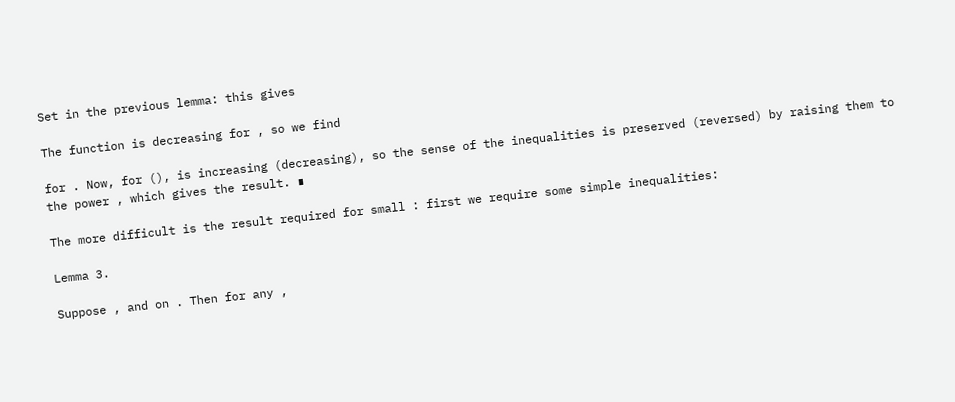Set in the previous lemma: this gives

The function is decreasing for , so we find

for . Now, for (), is increasing (decreasing), so the sense of the inequalities is preserved (reversed) by raising them to the power , which gives the result. ∎

The more difficult is the result required for small : first we require some simple inequalities:

Lemma 3.

Suppose , and on . Then for any ,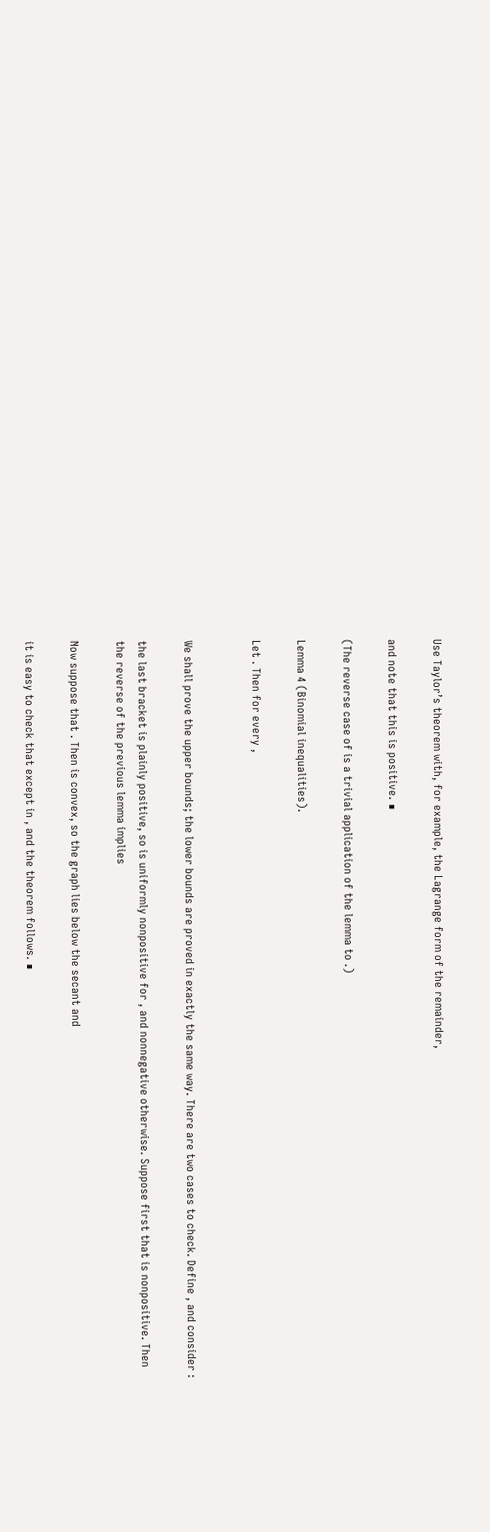Use Taylor’s theorem with, for example, the Lagrange form of the remainder,

and note that this is positive. ∎

(The reverse case of is a trivial application of the lemma to .)

Lemma 4 (Binomial inequalities).

Let . Then for every ,


We shall prove the upper bounds; the lower bounds are proved in exactly the same way. There are two cases to check. Define , and consider :

the last bracket is plainly positive, so is uniformly nonpositive for , and nonnegative otherwise. Suppose first that is nonpositive. Then the reverse of the previous lemma implies

Now suppose that . Then is convex, so the graph lies below the secant and

it is easy to check that except in , and the theorem follows. ∎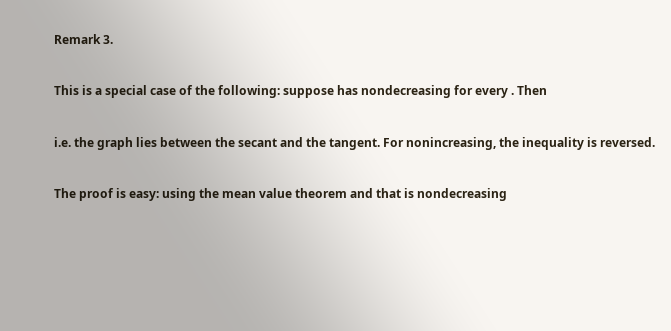Remark 3.

This is a special case of the following: suppose has nondecreasing for every . Then

i.e. the graph lies between the secant and the tangent. For nonincreasing, the inequality is reversed.

The proof is easy: using the mean value theorem and that is nondecreasing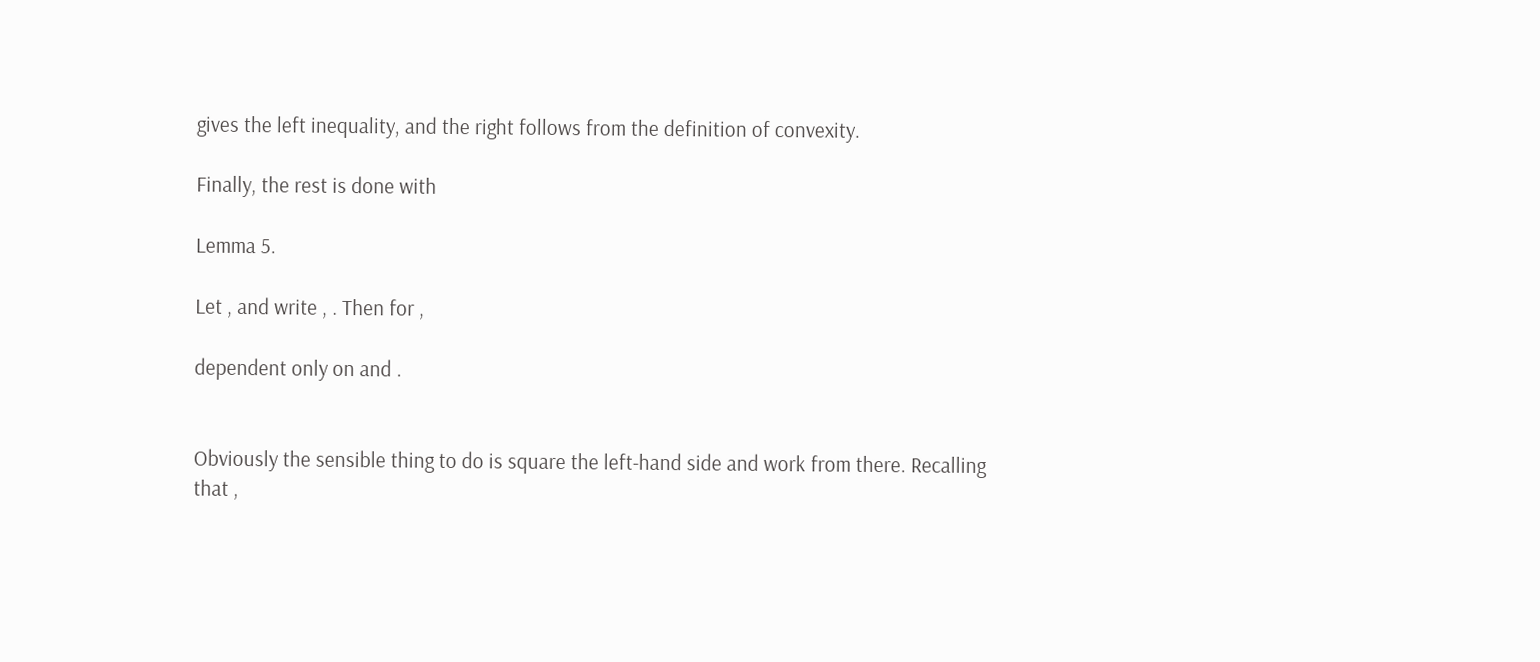gives the left inequality, and the right follows from the definition of convexity.

Finally, the rest is done with

Lemma 5.

Let , and write , . Then for ,

dependent only on and .


Obviously the sensible thing to do is square the left-hand side and work from there. Recalling that ,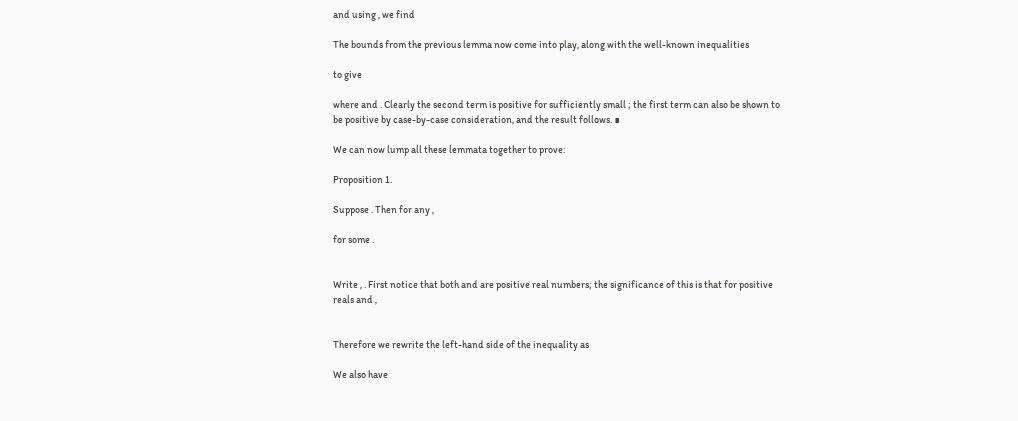and using , we find

The bounds from the previous lemma now come into play, along with the well-known inequalities

to give

where and . Clearly the second term is positive for sufficiently small ; the first term can also be shown to be positive by case-by-case consideration, and the result follows. ∎

We can now lump all these lemmata together to prove:

Proposition 1.

Suppose . Then for any ,

for some .


Write , . First notice that both and are positive real numbers; the significance of this is that for positive reals and ,


Therefore we rewrite the left-hand side of the inequality as

We also have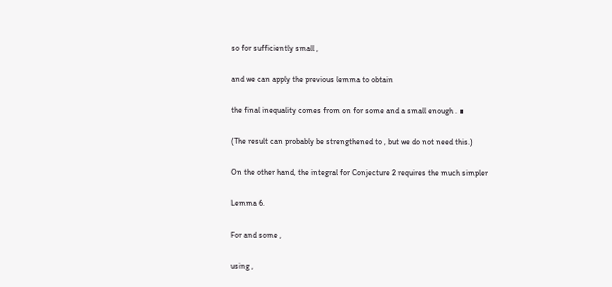so for sufficiently small ,

and we can apply the previous lemma to obtain

the final inequality comes from on for some and a small enough . ∎

(The result can probably be strengthened to , but we do not need this.)

On the other hand, the integral for Conjecture 2 requires the much simpler

Lemma 6.

For and some ,

using ,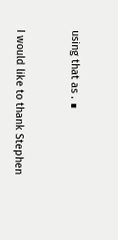using that as . ∎


I would like to thank Stephen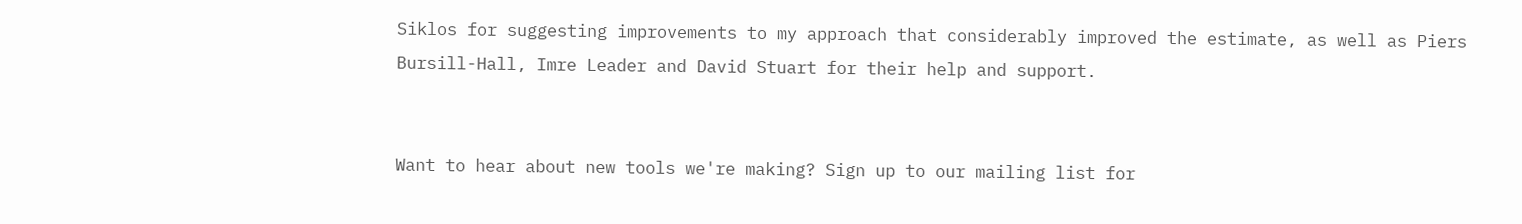Siklos for suggesting improvements to my approach that considerably improved the estimate, as well as Piers Bursill-Hall, Imre Leader and David Stuart for their help and support.


Want to hear about new tools we're making? Sign up to our mailing list for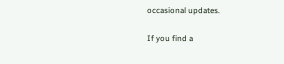occasional updates.

If you find a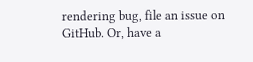rendering bug, file an issue on GitHub. Or, have a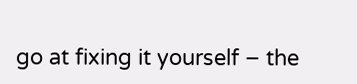go at fixing it yourself – the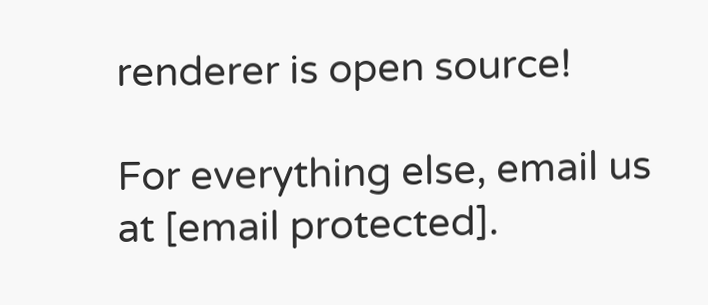renderer is open source!

For everything else, email us at [email protected].